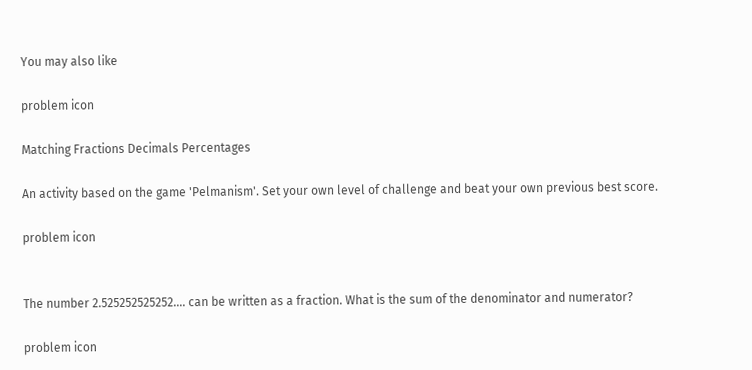You may also like

problem icon

Matching Fractions Decimals Percentages

An activity based on the game 'Pelmanism'. Set your own level of challenge and beat your own previous best score.

problem icon


The number 2.525252525252.... can be written as a fraction. What is the sum of the denominator and numerator?

problem icon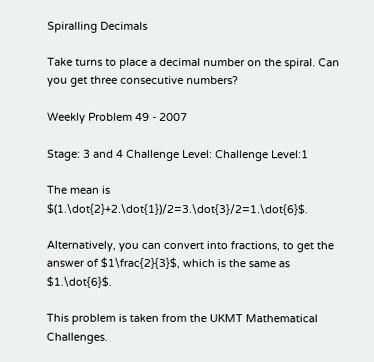Spiralling Decimals

Take turns to place a decimal number on the spiral. Can you get three consecutive numbers?

Weekly Problem 49 - 2007

Stage: 3 and 4 Challenge Level: Challenge Level:1

The mean is $(1.\dot{2}+2.\dot{1})/2=3.\dot{3}/2=1.\dot{6}$.

Alternatively, you can convert into fractions, to get the answer of $1\frac{2}{3}$, which is the same as $1.\dot{6}$.

This problem is taken from the UKMT Mathematical Challenges.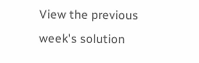View the previous week's solution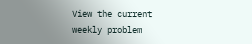View the current weekly problem